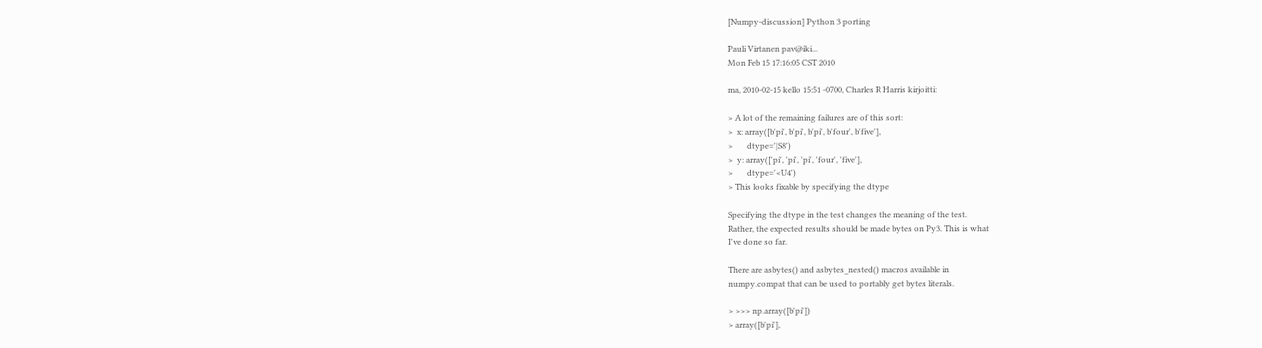[Numpy-discussion] Python 3 porting

Pauli Virtanen pav@iki...
Mon Feb 15 17:16:05 CST 2010

ma, 2010-02-15 kello 15:51 -0700, Charles R Harris kirjoitti:

> A lot of the remaining failures are of this sort:
>  x: array([b'pi', b'pi', b'pi', b'four', b'five'],
>       dtype='|S8')
>  y: array(['pi', 'pi', 'pi', 'four', 'five'],
>       dtype='<U4')
> This looks fixable by specifying the dtype

Specifying the dtype in the test changes the meaning of the test.
Rather, the expected results should be made bytes on Py3. This is what
I've done so far.

There are asbytes() and asbytes_nested() macros available in
numpy.compat that can be used to portably get bytes literals.

> >>> np.array([b'pi'])
> array([b'pi'],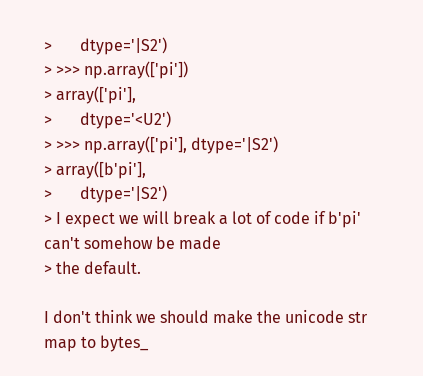>       dtype='|S2')
> >>> np.array(['pi'])
> array(['pi'],
>       dtype='<U2')
> >>> np.array(['pi'], dtype='|S2')
> array([b'pi'],
>       dtype='|S2')
> I expect we will break a lot of code if b'pi' can't somehow be made
> the default.

I don't think we should make the unicode str map to bytes_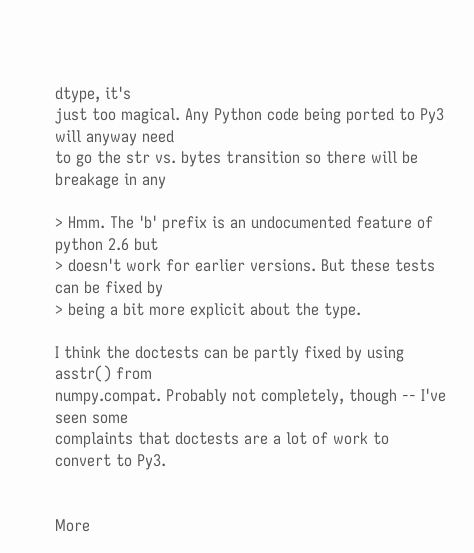dtype, it's
just too magical. Any Python code being ported to Py3 will anyway need
to go the str vs. bytes transition so there will be breakage in any

> Hmm. The 'b' prefix is an undocumented feature of python 2.6 but
> doesn't work for earlier versions. But these tests can be fixed by
> being a bit more explicit about the type.

I think the doctests can be partly fixed by using asstr() from
numpy.compat. Probably not completely, though -- I've seen some
complaints that doctests are a lot of work to convert to Py3.


More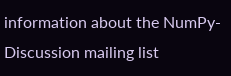information about the NumPy-Discussion mailing list